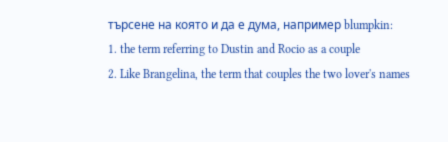търсене на която и да е дума, например blumpkin:
1. the term referring to Dustin and Rocio as a couple
2. Like Brangelina, the term that couples the two lover's names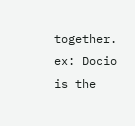together.
ex: Docio is the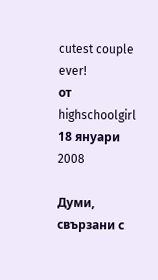cutest couple ever!
от highschoolgirl 18 януари 2008

Думи, свързани с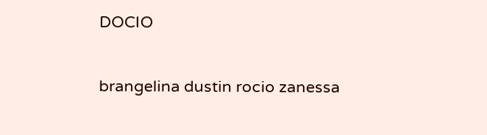DOCIO

brangelina dustin rocio zanessa